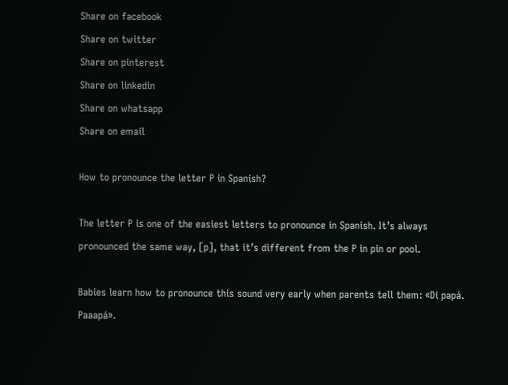Share on facebook
Share on twitter
Share on pinterest
Share on linkedin
Share on whatsapp
Share on email

How to pronounce the letter P in Spanish?

The letter P is one of the easiest letters to pronounce in Spanish. It’s always pronounced the same way, [p], that it’s different from the P in pin or pool.

Babies learn how to pronounce this sound very early when parents tell them: «Di papá. Paaapá».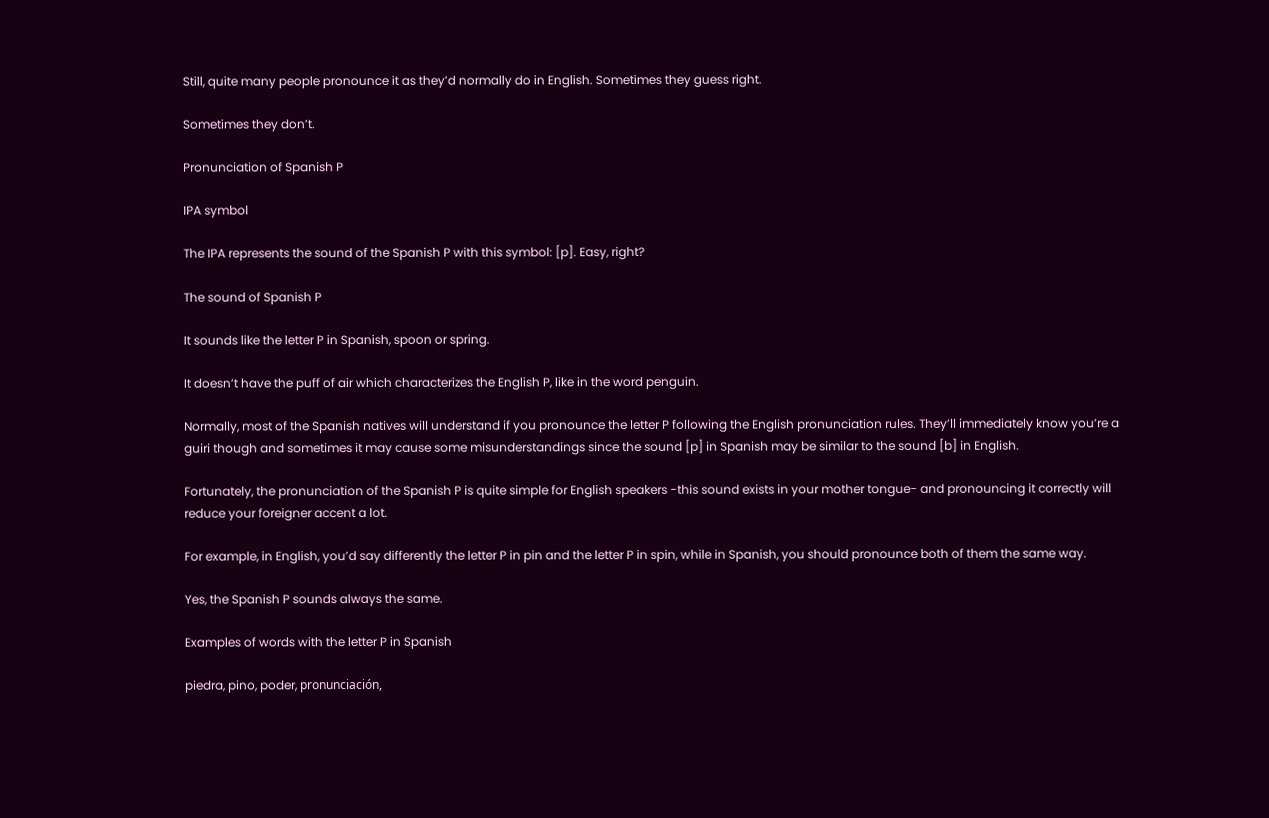Still, quite many people pronounce it as they’d normally do in English. Sometimes they guess right.

Sometimes they don’t.

Pronunciation of Spanish P

IPA symbol

The IPA represents the sound of the Spanish P with this symbol: [p]. Easy, right?

The sound of Spanish P

It sounds like the letter P in Spanish, spoon or spring.

It doesn’t have the puff of air which characterizes the English P, like in the word penguin.

Normally, most of the Spanish natives will understand if you pronounce the letter P following the English pronunciation rules. They’ll immediately know you’re a guiri though and sometimes it may cause some misunderstandings since the sound [p] in Spanish may be similar to the sound [b] in English.

Fortunately, the pronunciation of the Spanish P is quite simple for English speakers -this sound exists in your mother tongue- and pronouncing it correctly will reduce your foreigner accent a lot.

For example, in English, you’d say differently the letter P in pin and the letter P in spin, while in Spanish, you should pronounce both of them the same way.

Yes, the Spanish P sounds always the same.

Examples of words with the letter P in Spanish

piedra, pino, poder, pronunciación,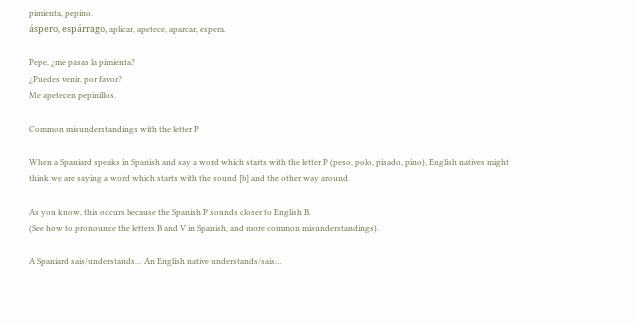pimienta, pepino.
áspero, espárrago, aplicar, apetece, aparcar, espera.

Pepe, ¿me pasas la pimienta?
¿Puedes venir, por favor?
Me apetecen pepinillos.

Common misunderstandings with the letter P

When a Spaniard speaks in Spanish and say a word which starts with the letter P (peso, polo, pisado, pino), English natives might think we are saying a word which starts with the sound [b] and the other way around.

As you know, this occurs because the Spanish P sounds closer to English B.
(See how to pronounce the letters B and V in Spanish, and more common misunderstandings).

A Spaniard sais/understands… An English native understands/sais…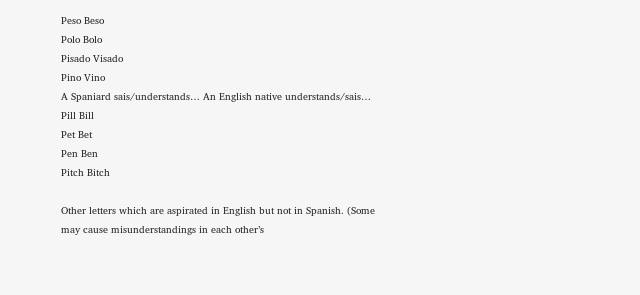Peso Beso
Polo Bolo
Pisado Visado
Pino Vino
A Spaniard sais/understands… An English native understands/sais…
Pill Bill
Pet Bet
Pen Ben
Pitch Bitch

Other letters which are aspirated in English but not in Spanish. (Some may cause misunderstandings in each other’s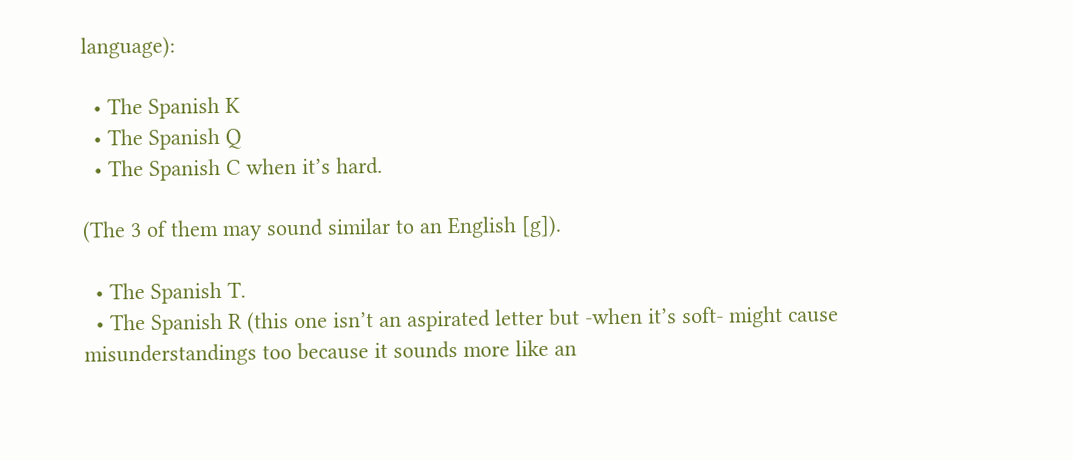language):

  • The Spanish K
  • The Spanish Q
  • The Spanish C when it’s hard.

(The 3 of them may sound similar to an English [g]).

  • The Spanish T.
  • The Spanish R (this one isn’t an aspirated letter but -when it’s soft- might cause misunderstandings too because it sounds more like an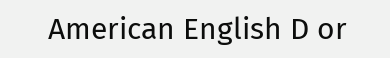American English D or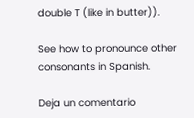double T (like in butter)).

See how to pronounce other consonants in Spanish.

Deja un comentario